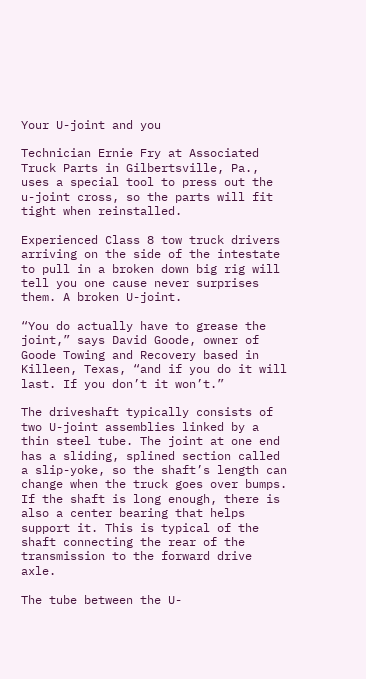Your U-joint and you

Technician Ernie Fry at Associated Truck Parts in Gilbertsville, Pa., uses a special tool to press out the u-joint cross, so the parts will fit tight when reinstalled.

Experienced Class 8 tow truck drivers arriving on the side of the intestate to pull in a broken down big rig will tell you one cause never surprises them. A broken U-joint.

“You do actually have to grease the joint,” says David Goode, owner of Goode Towing and Recovery based in Killeen, Texas, “and if you do it will last. If you don’t it won’t.”

The driveshaft typically consists of two U-joint assemblies linked by a thin steel tube. The joint at one end has a sliding, splined section called a slip-yoke, so the shaft’s length can change when the truck goes over bumps. If the shaft is long enough, there is also a center bearing that helps support it. This is typical of the shaft connecting the rear of the transmission to the forward drive axle.

The tube between the U-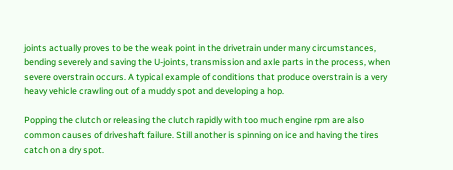joints actually proves to be the weak point in the drivetrain under many circumstances, bending severely and saving the U-joints, transmission and axle parts in the process, when severe overstrain occurs. A typical example of conditions that produce overstrain is a very heavy vehicle crawling out of a muddy spot and developing a hop.

Popping the clutch or releasing the clutch rapidly with too much engine rpm are also common causes of driveshaft failure. Still another is spinning on ice and having the tires catch on a dry spot.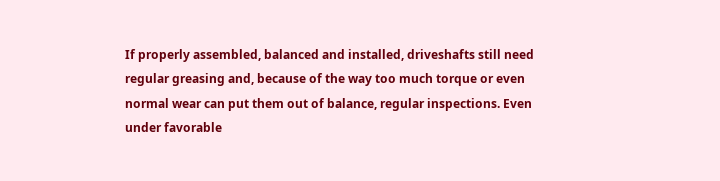If properly assembled, balanced and installed, driveshafts still need regular greasing and, because of the way too much torque or even normal wear can put them out of balance, regular inspections. Even under favorable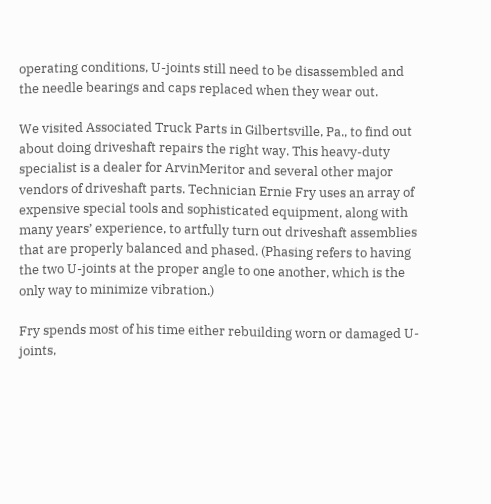operating conditions, U-joints still need to be disassembled and the needle bearings and caps replaced when they wear out.

We visited Associated Truck Parts in Gilbertsville, Pa., to find out about doing driveshaft repairs the right way. This heavy-duty specialist is a dealer for ArvinMeritor and several other major vendors of driveshaft parts. Technician Ernie Fry uses an array of expensive special tools and sophisticated equipment, along with many years’ experience, to artfully turn out driveshaft assemblies that are properly balanced and phased. (Phasing refers to having the two U-joints at the proper angle to one another, which is the only way to minimize vibration.)

Fry spends most of his time either rebuilding worn or damaged U-joints,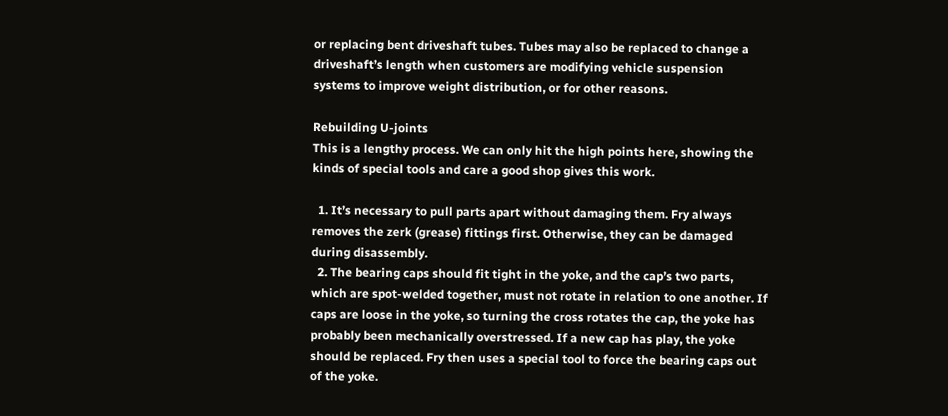or replacing bent driveshaft tubes. Tubes may also be replaced to change a driveshaft’s length when customers are modifying vehicle suspension systems to improve weight distribution, or for other reasons.

Rebuilding U-joints
This is a lengthy process. We can only hit the high points here, showing the kinds of special tools and care a good shop gives this work.

  1. It’s necessary to pull parts apart without damaging them. Fry always removes the zerk (grease) fittings first. Otherwise, they can be damaged during disassembly.
  2. The bearing caps should fit tight in the yoke, and the cap’s two parts, which are spot-welded together, must not rotate in relation to one another. If caps are loose in the yoke, so turning the cross rotates the cap, the yoke has probably been mechanically overstressed. If a new cap has play, the yoke should be replaced. Fry then uses a special tool to force the bearing caps out of the yoke.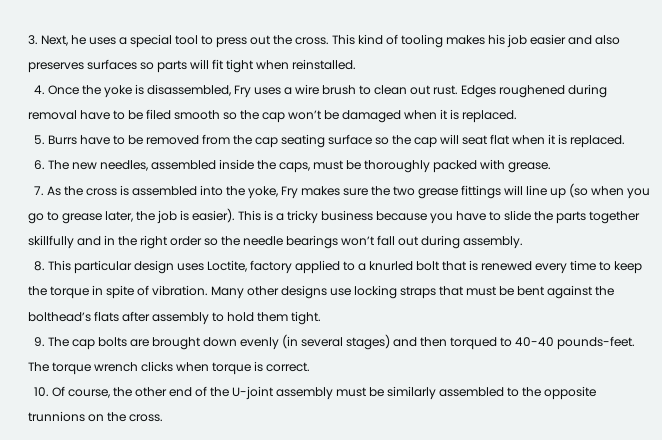3. Next, he uses a special tool to press out the cross. This kind of tooling makes his job easier and also preserves surfaces so parts will fit tight when reinstalled.
  4. Once the yoke is disassembled, Fry uses a wire brush to clean out rust. Edges roughened during removal have to be filed smooth so the cap won’t be damaged when it is replaced.
  5. Burrs have to be removed from the cap seating surface so the cap will seat flat when it is replaced.
  6. The new needles, assembled inside the caps, must be thoroughly packed with grease.
  7. As the cross is assembled into the yoke, Fry makes sure the two grease fittings will line up (so when you go to grease later, the job is easier). This is a tricky business because you have to slide the parts together skillfully and in the right order so the needle bearings won’t fall out during assembly.
  8. This particular design uses Loctite, factory applied to a knurled bolt that is renewed every time to keep the torque in spite of vibration. Many other designs use locking straps that must be bent against the bolthead’s flats after assembly to hold them tight.
  9. The cap bolts are brought down evenly (in several stages) and then torqued to 40-40 pounds-feet. The torque wrench clicks when torque is correct.
  10. Of course, the other end of the U-joint assembly must be similarly assembled to the opposite trunnions on the cross.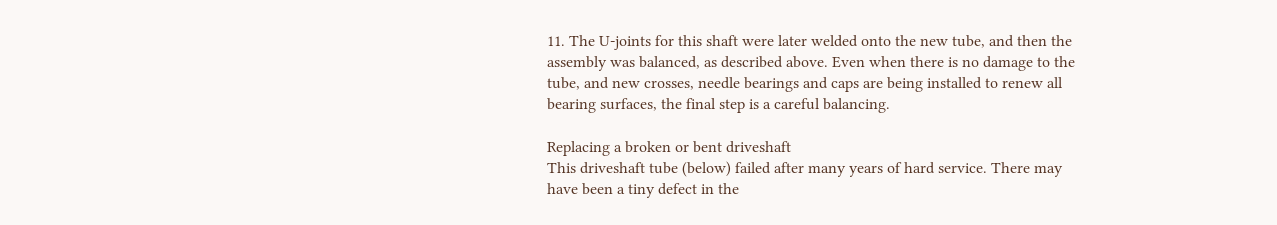11. The U-joints for this shaft were later welded onto the new tube, and then the assembly was balanced, as described above. Even when there is no damage to the tube, and new crosses, needle bearings and caps are being installed to renew all bearing surfaces, the final step is a careful balancing.

Replacing a broken or bent driveshaft
This driveshaft tube (below) failed after many years of hard service. There may have been a tiny defect in the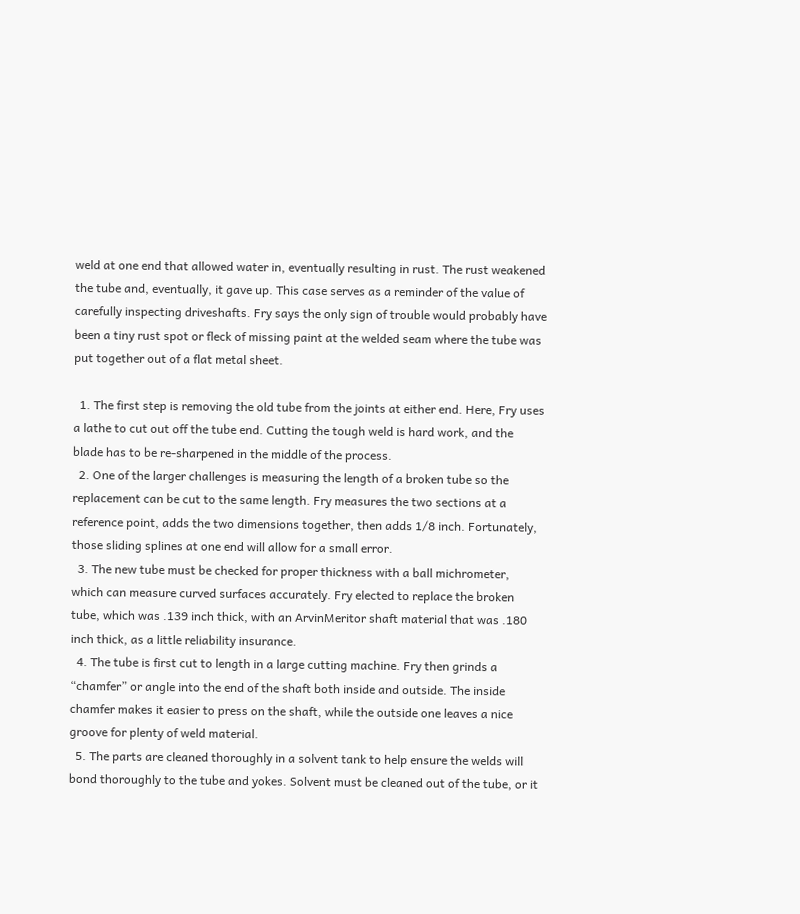weld at one end that allowed water in, eventually resulting in rust. The rust weakened the tube and, eventually, it gave up. This case serves as a reminder of the value of carefully inspecting driveshafts. Fry says the only sign of trouble would probably have been a tiny rust spot or fleck of missing paint at the welded seam where the tube was put together out of a flat metal sheet.

  1. The first step is removing the old tube from the joints at either end. Here, Fry uses a lathe to cut out off the tube end. Cutting the tough weld is hard work, and the blade has to be re-sharpened in the middle of the process.
  2. One of the larger challenges is measuring the length of a broken tube so the replacement can be cut to the same length. Fry measures the two sections at a reference point, adds the two dimensions together, then adds 1/8 inch. Fortunately, those sliding splines at one end will allow for a small error.
  3. The new tube must be checked for proper thickness with a ball michrometer, which can measure curved surfaces accurately. Fry elected to replace the broken tube, which was .139 inch thick, with an ArvinMeritor shaft material that was .180 inch thick, as a little reliability insurance.
  4. The tube is first cut to length in a large cutting machine. Fry then grinds a “chamfer” or angle into the end of the shaft both inside and outside. The inside chamfer makes it easier to press on the shaft, while the outside one leaves a nice groove for plenty of weld material.
  5. The parts are cleaned thoroughly in a solvent tank to help ensure the welds will bond thoroughly to the tube and yokes. Solvent must be cleaned out of the tube, or it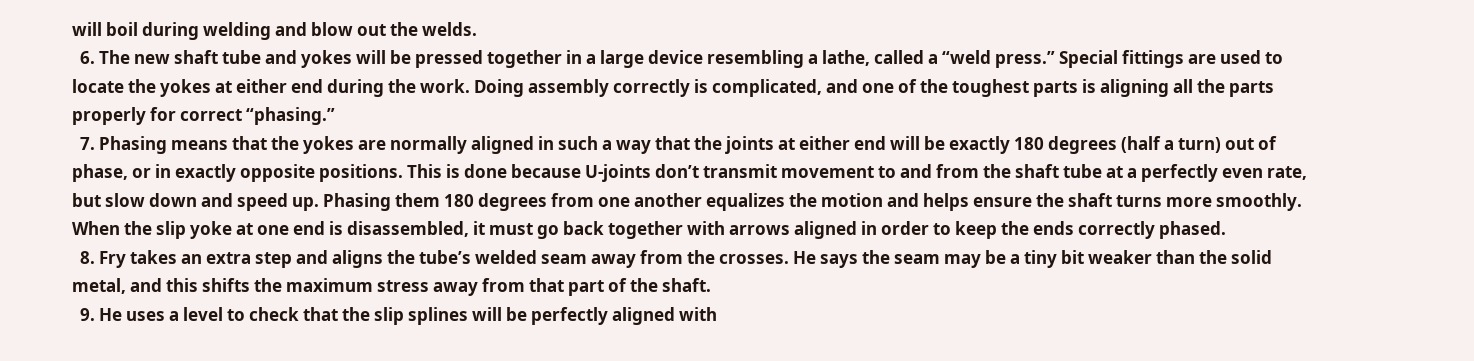will boil during welding and blow out the welds.
  6. The new shaft tube and yokes will be pressed together in a large device resembling a lathe, called a “weld press.” Special fittings are used to locate the yokes at either end during the work. Doing assembly correctly is complicated, and one of the toughest parts is aligning all the parts properly for correct “phasing.”
  7. Phasing means that the yokes are normally aligned in such a way that the joints at either end will be exactly 180 degrees (half a turn) out of phase, or in exactly opposite positions. This is done because U-joints don’t transmit movement to and from the shaft tube at a perfectly even rate, but slow down and speed up. Phasing them 180 degrees from one another equalizes the motion and helps ensure the shaft turns more smoothly. When the slip yoke at one end is disassembled, it must go back together with arrows aligned in order to keep the ends correctly phased.
  8. Fry takes an extra step and aligns the tube’s welded seam away from the crosses. He says the seam may be a tiny bit weaker than the solid metal, and this shifts the maximum stress away from that part of the shaft.
  9. He uses a level to check that the slip splines will be perfectly aligned with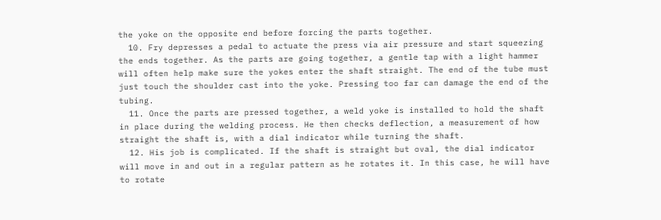the yoke on the opposite end before forcing the parts together.
  10. Fry depresses a pedal to actuate the press via air pressure and start squeezing the ends together. As the parts are going together, a gentle tap with a light hammer will often help make sure the yokes enter the shaft straight. The end of the tube must just touch the shoulder cast into the yoke. Pressing too far can damage the end of the tubing.
  11. Once the parts are pressed together, a weld yoke is installed to hold the shaft in place during the welding process. He then checks deflection, a measurement of how straight the shaft is, with a dial indicator while turning the shaft.
  12. His job is complicated. If the shaft is straight but oval, the dial indicator will move in and out in a regular pattern as he rotates it. In this case, he will have to rotate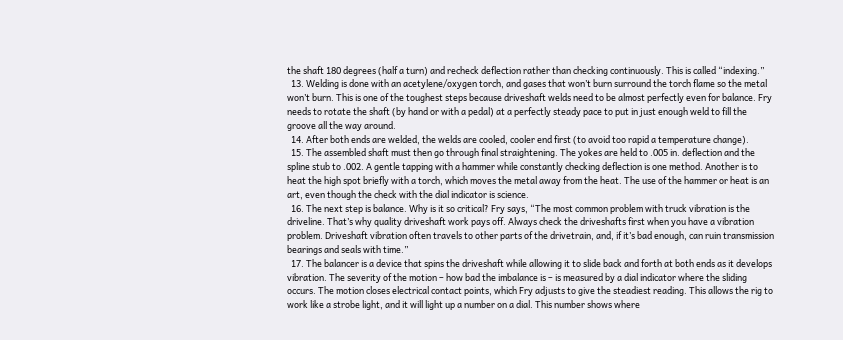the shaft 180 degrees (half a turn) and recheck deflection rather than checking continuously. This is called “indexing.”
  13. Welding is done with an acetylene/oxygen torch, and gases that won’t burn surround the torch flame so the metal won’t burn. This is one of the toughest steps because driveshaft welds need to be almost perfectly even for balance. Fry needs to rotate the shaft (by hand or with a pedal) at a perfectly steady pace to put in just enough weld to fill the groove all the way around.
  14. After both ends are welded, the welds are cooled, cooler end first (to avoid too rapid a temperature change).
  15. The assembled shaft must then go through final straightening. The yokes are held to .005 in. deflection and the spline stub to .002. A gentle tapping with a hammer while constantly checking deflection is one method. Another is to heat the high spot briefly with a torch, which moves the metal away from the heat. The use of the hammer or heat is an art, even though the check with the dial indicator is science.
  16. The next step is balance. Why is it so critical? Fry says, “The most common problem with truck vibration is the driveline. That’s why quality driveshaft work pays off. Always check the driveshafts first when you have a vibration problem. Driveshaft vibration often travels to other parts of the drivetrain, and, if it’s bad enough, can ruin transmission bearings and seals with time.”
  17. The balancer is a device that spins the driveshaft while allowing it to slide back and forth at both ends as it develops vibration. The severity of the motion – how bad the imbalance is – is measured by a dial indicator where the sliding occurs. The motion closes electrical contact points, which Fry adjusts to give the steadiest reading. This allows the rig to work like a strobe light, and it will light up a number on a dial. This number shows where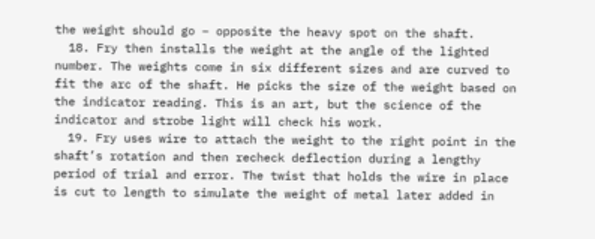the weight should go – opposite the heavy spot on the shaft.
  18. Fry then installs the weight at the angle of the lighted number. The weights come in six different sizes and are curved to fit the arc of the shaft. He picks the size of the weight based on the indicator reading. This is an art, but the science of the indicator and strobe light will check his work.
  19. Fry uses wire to attach the weight to the right point in the shaft’s rotation and then recheck deflection during a lengthy period of trial and error. The twist that holds the wire in place is cut to length to simulate the weight of metal later added in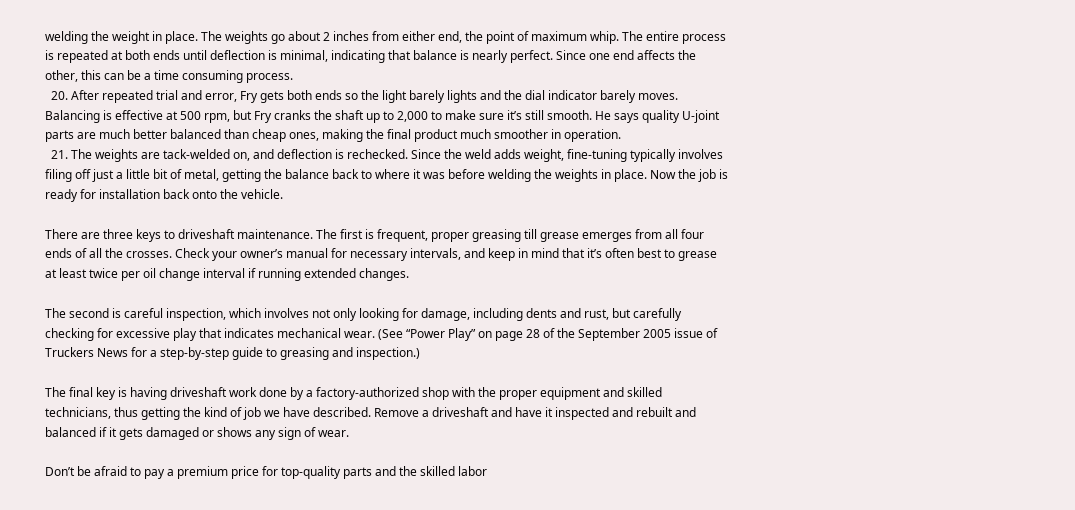welding the weight in place. The weights go about 2 inches from either end, the point of maximum whip. The entire process is repeated at both ends until deflection is minimal, indicating that balance is nearly perfect. Since one end affects the other, this can be a time consuming process.
  20. After repeated trial and error, Fry gets both ends so the light barely lights and the dial indicator barely moves. Balancing is effective at 500 rpm, but Fry cranks the shaft up to 2,000 to make sure it’s still smooth. He says quality U-joint parts are much better balanced than cheap ones, making the final product much smoother in operation.
  21. The weights are tack-welded on, and deflection is rechecked. Since the weld adds weight, fine-tuning typically involves filing off just a little bit of metal, getting the balance back to where it was before welding the weights in place. Now the job is ready for installation back onto the vehicle.

There are three keys to driveshaft maintenance. The first is frequent, proper greasing till grease emerges from all four ends of all the crosses. Check your owner’s manual for necessary intervals, and keep in mind that it’s often best to grease at least twice per oil change interval if running extended changes.

The second is careful inspection, which involves not only looking for damage, including dents and rust, but carefully checking for excessive play that indicates mechanical wear. (See “Power Play” on page 28 of the September 2005 issue of Truckers News for a step-by-step guide to greasing and inspection.)

The final key is having driveshaft work done by a factory-authorized shop with the proper equipment and skilled technicians, thus getting the kind of job we have described. Remove a driveshaft and have it inspected and rebuilt and balanced if it gets damaged or shows any sign of wear.

Don’t be afraid to pay a premium price for top-quality parts and the skilled labor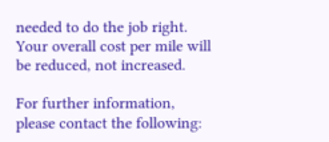needed to do the job right. Your overall cost per mile will be reduced, not increased.

For further information, please contact the following: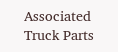Associated Truck Parts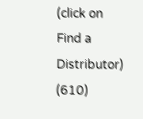(click on Find a Distributor)
(610)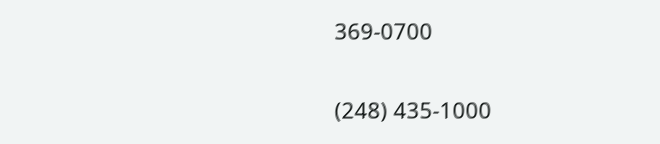369-0700

(248) 435-1000